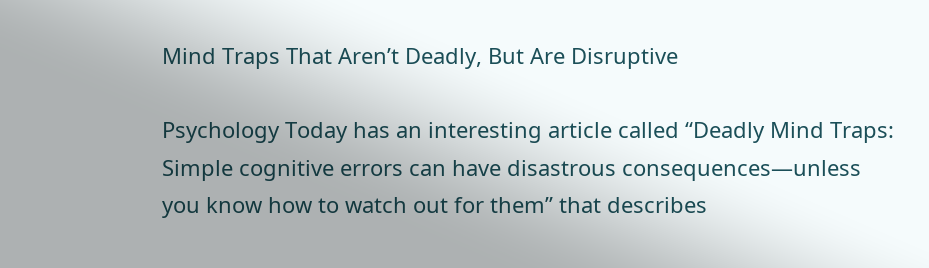Mind Traps That Aren’t Deadly, But Are Disruptive

Psychology Today has an interesting article called “Deadly Mind Traps: Simple cognitive errors can have disastrous consequences—unless you know how to watch out for them” that describes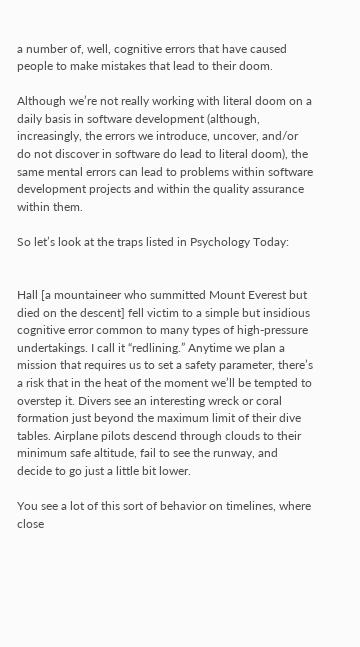a number of, well, cognitive errors that have caused people to make mistakes that lead to their doom.

Although we’re not really working with literal doom on a daily basis in software development (although, increasingly, the errors we introduce, uncover, and/or do not discover in software do lead to literal doom), the same mental errors can lead to problems within software development projects and within the quality assurance within them.

So let’s look at the traps listed in Psychology Today:


Hall [a mountaineer who summitted Mount Everest but died on the descent] fell victim to a simple but insidious cognitive error common to many types of high-pressure undertakings. I call it “redlining.” Anytime we plan a mission that requires us to set a safety parameter, there’s a risk that in the heat of the moment we’ll be tempted to overstep it. Divers see an interesting wreck or coral formation just beyond the maximum limit of their dive tables. Airplane pilots descend through clouds to their minimum safe altitude, fail to see the runway, and decide to go just a little bit lower.

You see a lot of this sort of behavior on timelines, where close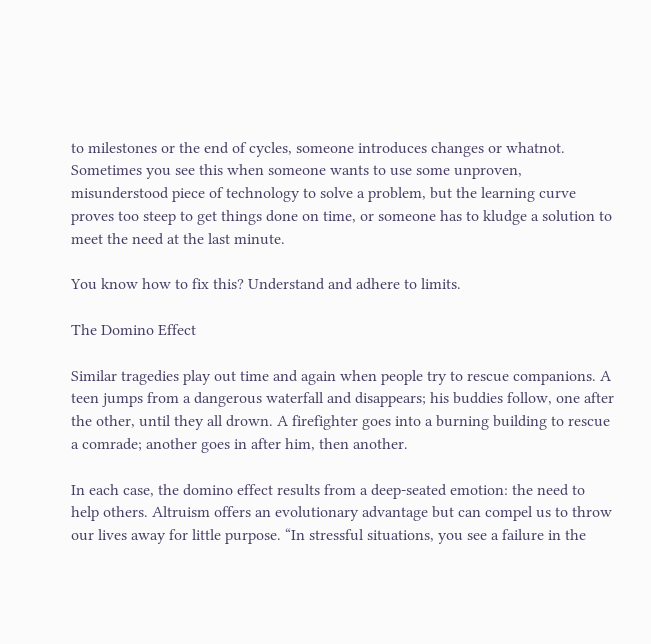to milestones or the end of cycles, someone introduces changes or whatnot. Sometimes you see this when someone wants to use some unproven, misunderstood piece of technology to solve a problem, but the learning curve proves too steep to get things done on time, or someone has to kludge a solution to meet the need at the last minute.

You know how to fix this? Understand and adhere to limits.

The Domino Effect

Similar tragedies play out time and again when people try to rescue companions. A teen jumps from a dangerous waterfall and disappears; his buddies follow, one after the other, until they all drown. A firefighter goes into a burning building to rescue a comrade; another goes in after him, then another.

In each case, the domino effect results from a deep-seated emotion: the need to help others. Altruism offers an evolutionary advantage but can compel us to throw our lives away for little purpose. “In stressful situations, you see a failure in the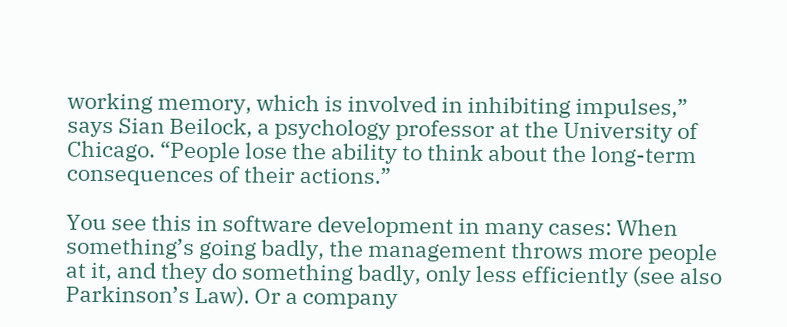working memory, which is involved in inhibiting impulses,” says Sian Beilock, a psychology professor at the University of Chicago. “People lose the ability to think about the long-term consequences of their actions.”

You see this in software development in many cases: When something’s going badly, the management throws more people at it, and they do something badly, only less efficiently (see also Parkinson’s Law). Or a company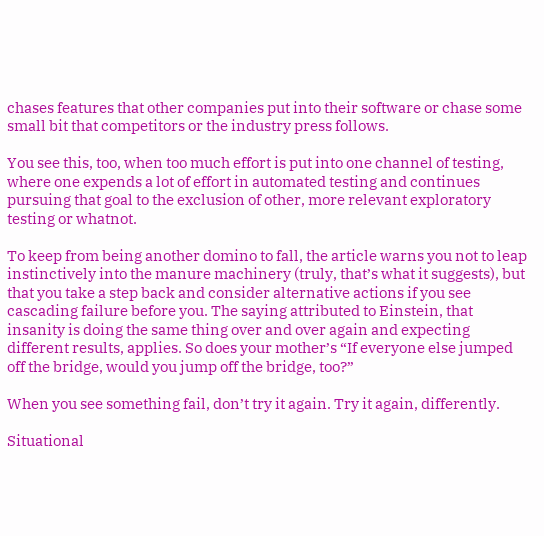chases features that other companies put into their software or chase some small bit that competitors or the industry press follows.

You see this, too, when too much effort is put into one channel of testing, where one expends a lot of effort in automated testing and continues pursuing that goal to the exclusion of other, more relevant exploratory testing or whatnot.

To keep from being another domino to fall, the article warns you not to leap instinctively into the manure machinery (truly, that’s what it suggests), but that you take a step back and consider alternative actions if you see cascading failure before you. The saying attributed to Einstein, that insanity is doing the same thing over and over again and expecting different results, applies. So does your mother’s “If everyone else jumped off the bridge, would you jump off the bridge, too?”

When you see something fail, don’t try it again. Try it again, differently.

Situational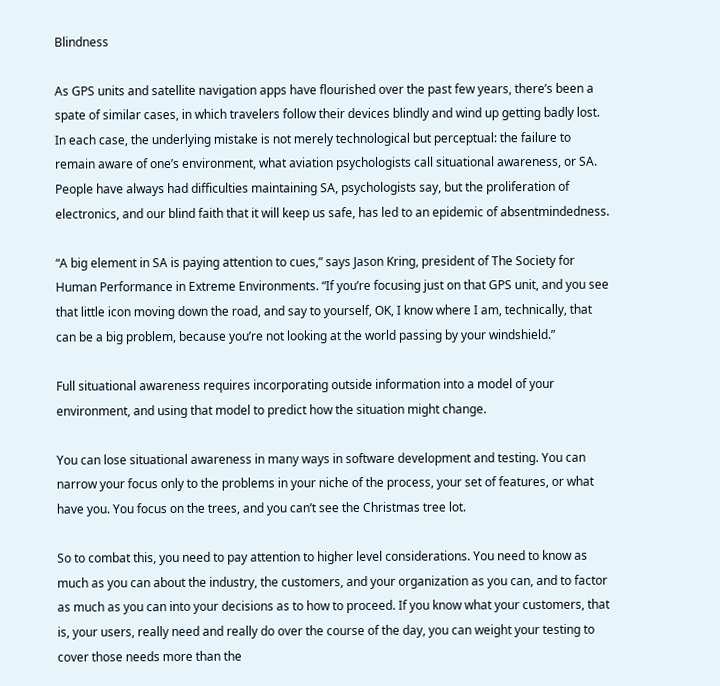Blindness

As GPS units and satellite navigation apps have flourished over the past few years, there’s been a spate of similar cases, in which travelers follow their devices blindly and wind up getting badly lost. In each case, the underlying mistake is not merely technological but perceptual: the failure to remain aware of one’s environment, what aviation psychologists call situational awareness, or SA. People have always had difficulties maintaining SA, psychologists say, but the proliferation of electronics, and our blind faith that it will keep us safe, has led to an epidemic of absentmindedness.

“A big element in SA is paying attention to cues,” says Jason Kring, president of The Society for Human Performance in Extreme Environments. “If you’re focusing just on that GPS unit, and you see that little icon moving down the road, and say to yourself, OK, I know where I am, technically, that can be a big problem, because you’re not looking at the world passing by your windshield.”

Full situational awareness requires incorporating outside information into a model of your environment, and using that model to predict how the situation might change.

You can lose situational awareness in many ways in software development and testing. You can narrow your focus only to the problems in your niche of the process, your set of features, or what have you. You focus on the trees, and you can’t see the Christmas tree lot.

So to combat this, you need to pay attention to higher level considerations. You need to know as much as you can about the industry, the customers, and your organization as you can, and to factor as much as you can into your decisions as to how to proceed. If you know what your customers, that is, your users, really need and really do over the course of the day, you can weight your testing to cover those needs more than the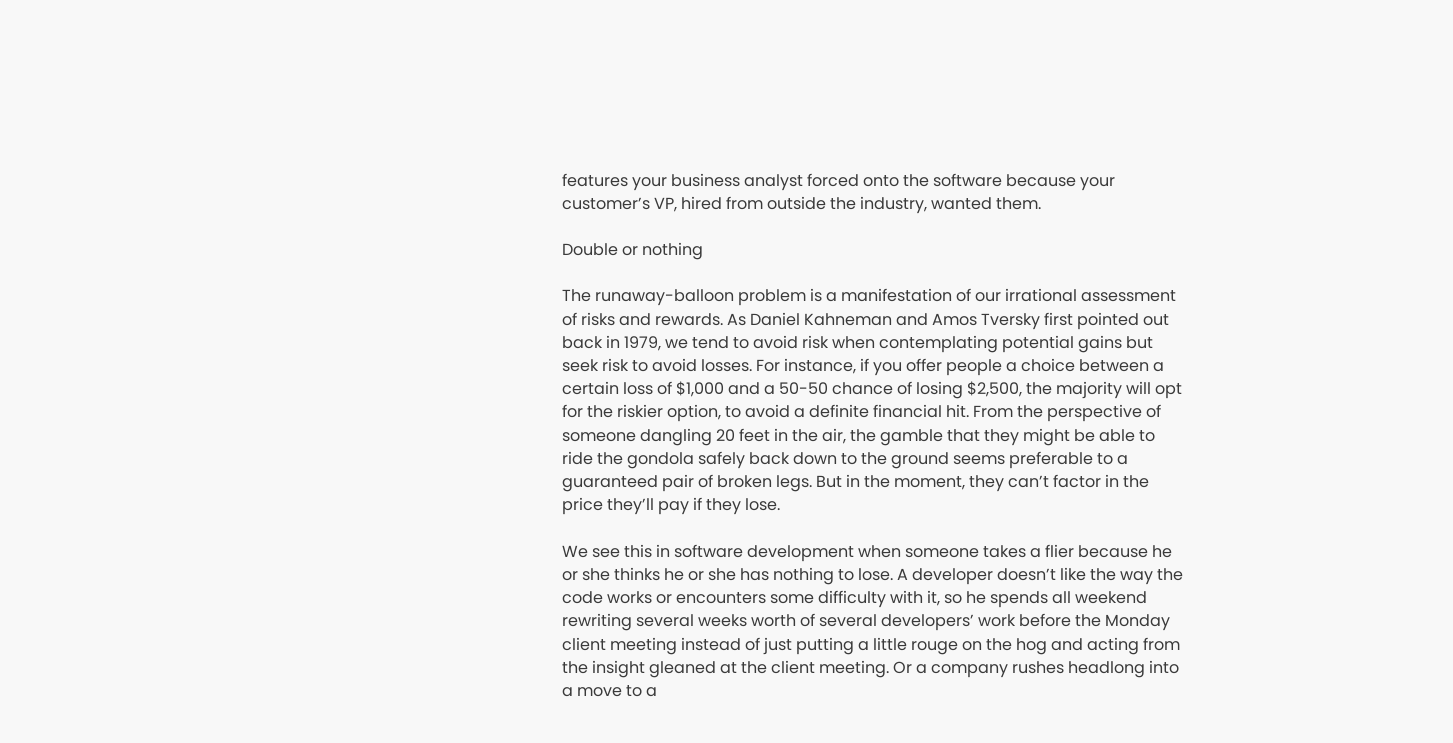features your business analyst forced onto the software because your customer’s VP, hired from outside the industry, wanted them.

Double or nothing

The runaway-balloon problem is a manifestation of our irrational assessment of risks and rewards. As Daniel Kahneman and Amos Tversky first pointed out back in 1979, we tend to avoid risk when contemplating potential gains but seek risk to avoid losses. For instance, if you offer people a choice between a certain loss of $1,000 and a 50-50 chance of losing $2,500, the majority will opt for the riskier option, to avoid a definite financial hit. From the perspective of someone dangling 20 feet in the air, the gamble that they might be able to ride the gondola safely back down to the ground seems preferable to a guaranteed pair of broken legs. But in the moment, they can’t factor in the price they’ll pay if they lose.

We see this in software development when someone takes a flier because he or she thinks he or she has nothing to lose. A developer doesn’t like the way the code works or encounters some difficulty with it, so he spends all weekend rewriting several weeks worth of several developers’ work before the Monday client meeting instead of just putting a little rouge on the hog and acting from the insight gleaned at the client meeting. Or a company rushes headlong into a move to a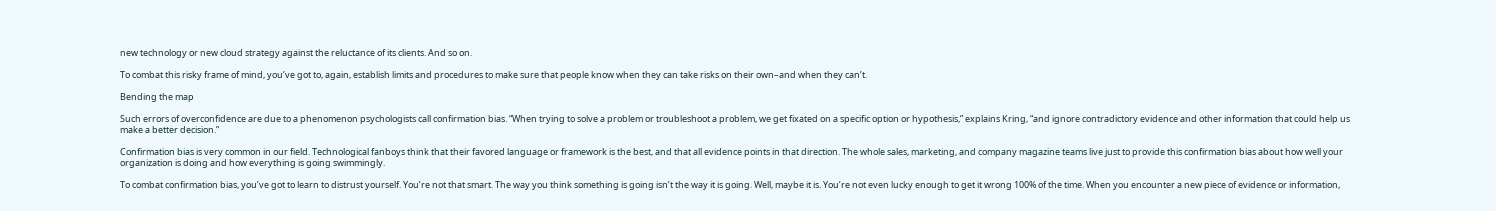new technology or new cloud strategy against the reluctance of its clients. And so on.

To combat this risky frame of mind, you’ve got to, again, establish limits and procedures to make sure that people know when they can take risks on their own–and when they can’t.

Bending the map

Such errors of overconfidence are due to a phenomenon psychologists call confirmation bias. “When trying to solve a problem or troubleshoot a problem, we get fixated on a specific option or hypothesis,” explains Kring, “and ignore contradictory evidence and other information that could help us make a better decision.”

Confirmation bias is very common in our field. Technological fanboys think that their favored language or framework is the best, and that all evidence points in that direction. The whole sales, marketing, and company magazine teams live just to provide this confirmation bias about how well your organization is doing and how everything is going swimmingly.

To combat confirmation bias, you’ve got to learn to distrust yourself. You’re not that smart. The way you think something is going isn’t the way it is going. Well, maybe it is. You’re not even lucky enough to get it wrong 100% of the time. When you encounter a new piece of evidence or information,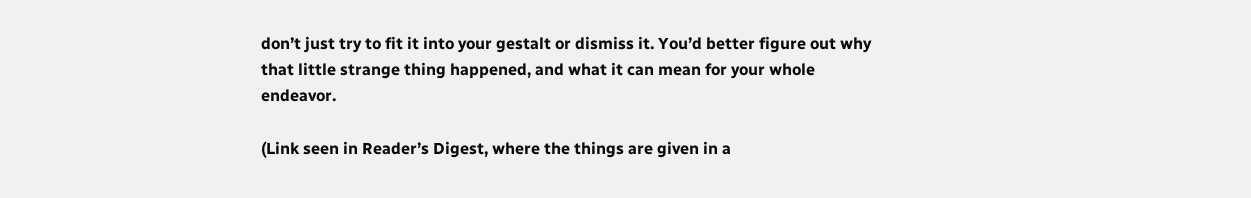don’t just try to fit it into your gestalt or dismiss it. You’d better figure out why that little strange thing happened, and what it can mean for your whole endeavor.

(Link seen in Reader’s Digest, where the things are given in a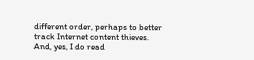different order, perhaps to better track Internet content thieves. And, yes, I do read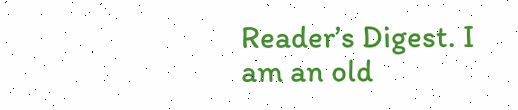Reader’s Digest. I am an old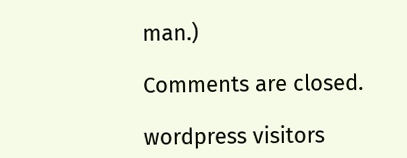man.)

Comments are closed.

wordpress visitors